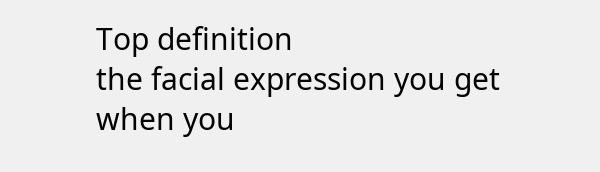Top definition
the facial expression you get when you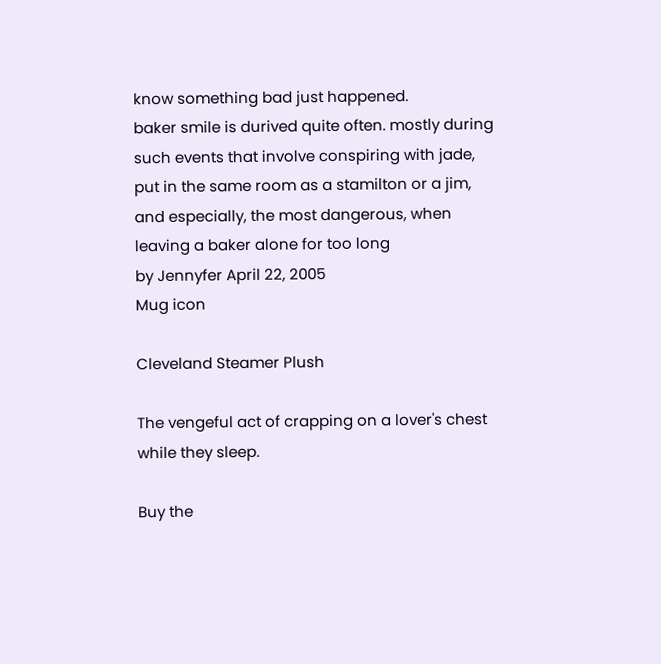know something bad just happened.
baker smile is durived quite often. mostly during such events that involve conspiring with jade, put in the same room as a stamilton or a jim, and especially, the most dangerous, when leaving a baker alone for too long
by Jennyfer April 22, 2005
Mug icon

Cleveland Steamer Plush

The vengeful act of crapping on a lover's chest while they sleep.

Buy the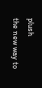plush
the new way to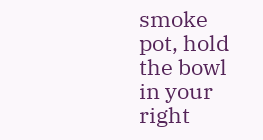smoke pot, hold the bowl in your right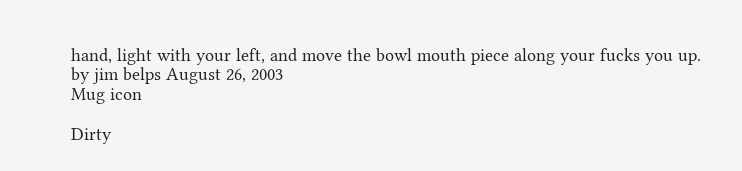hand, light with your left, and move the bowl mouth piece along your fucks you up.
by jim belps August 26, 2003
Mug icon

Dirty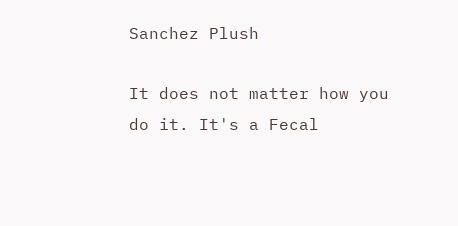Sanchez Plush

It does not matter how you do it. It's a Fecal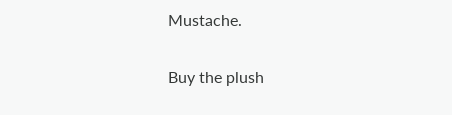Mustache.

Buy the plush